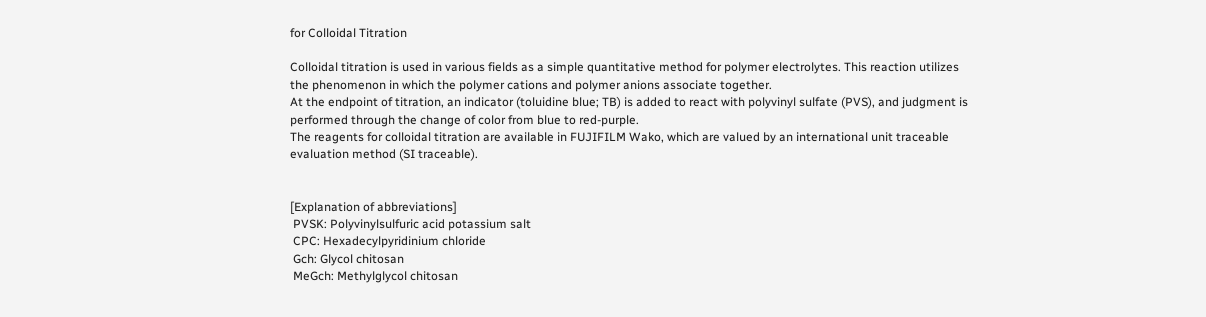for Colloidal Titration

Colloidal titration is used in various fields as a simple quantitative method for polymer electrolytes. This reaction utilizes the phenomenon in which the polymer cations and polymer anions associate together.
At the endpoint of titration, an indicator (toluidine blue; TB) is added to react with polyvinyl sulfate (PVS), and judgment is performed through the change of color from blue to red-purple.
The reagents for colloidal titration are available in FUJIFILM Wako, which are valued by an international unit traceable evaluation method (SI traceable).


[Explanation of abbreviations]
 PVSK: Polyvinylsulfuric acid potassium salt
 CPC: Hexadecylpyridinium chloride
 Gch: Glycol chitosan
 MeGch: Methylglycol chitosan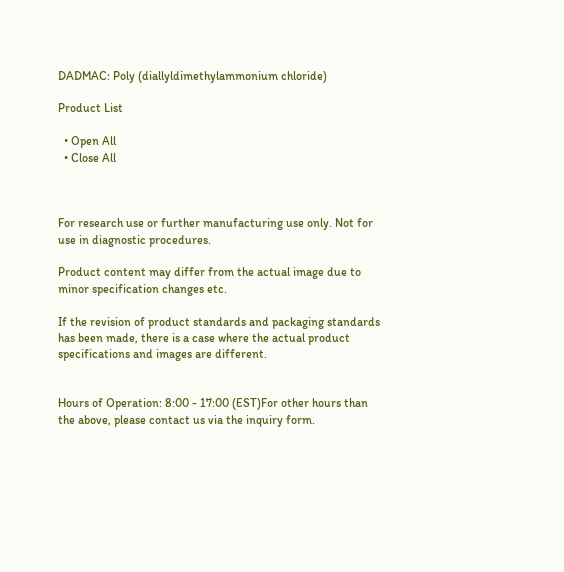DADMAC: Poly (diallyldimethylammonium chloride)

Product List

  • Open All
  • Close All



For research use or further manufacturing use only. Not for use in diagnostic procedures.

Product content may differ from the actual image due to minor specification changes etc.

If the revision of product standards and packaging standards has been made, there is a case where the actual product specifications and images are different.


Hours of Operation: 8:00 - 17:00 (EST)For other hours than the above, please contact us via the inquiry form.